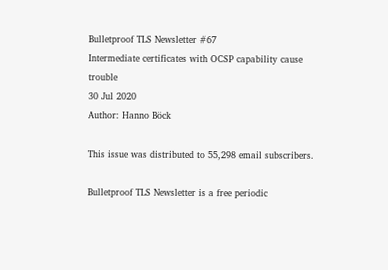Bulletproof TLS Newsletter #67
Intermediate certificates with OCSP capability cause trouble
30 Jul 2020
Author: Hanno Böck

This issue was distributed to 55,298 email subscribers.

Bulletproof TLS Newsletter is a free periodic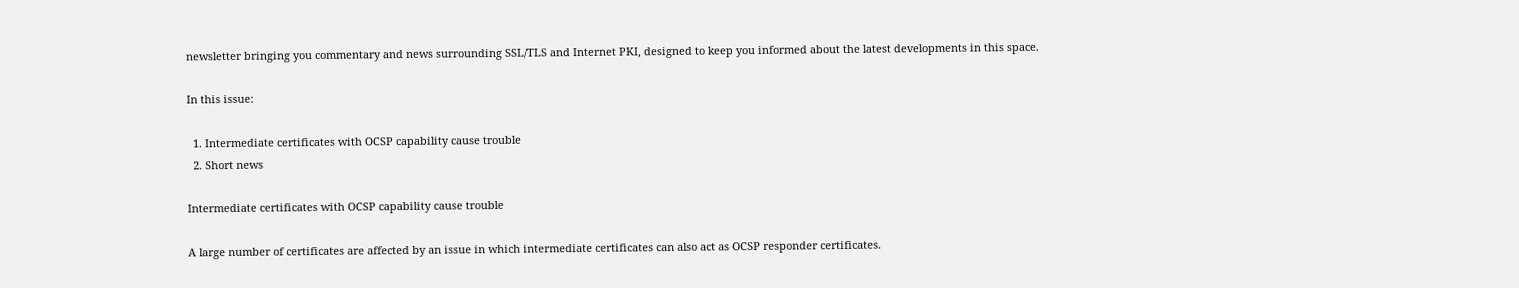newsletter bringing you commentary and news surrounding SSL/TLS and Internet PKI, designed to keep you informed about the latest developments in this space.

In this issue:

  1. Intermediate certificates with OCSP capability cause trouble
  2. Short news

Intermediate certificates with OCSP capability cause trouble

A large number of certificates are affected by an issue in which intermediate certificates can also act as OCSP responder certificates.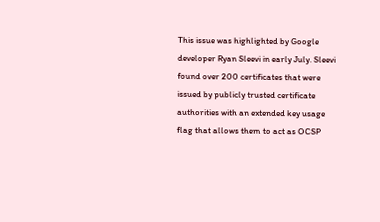This issue was highlighted by Google developer Ryan Sleevi in early July. Sleevi found over 200 certificates that were issued by publicly trusted certificate authorities with an extended key usage flag that allows them to act as OCSP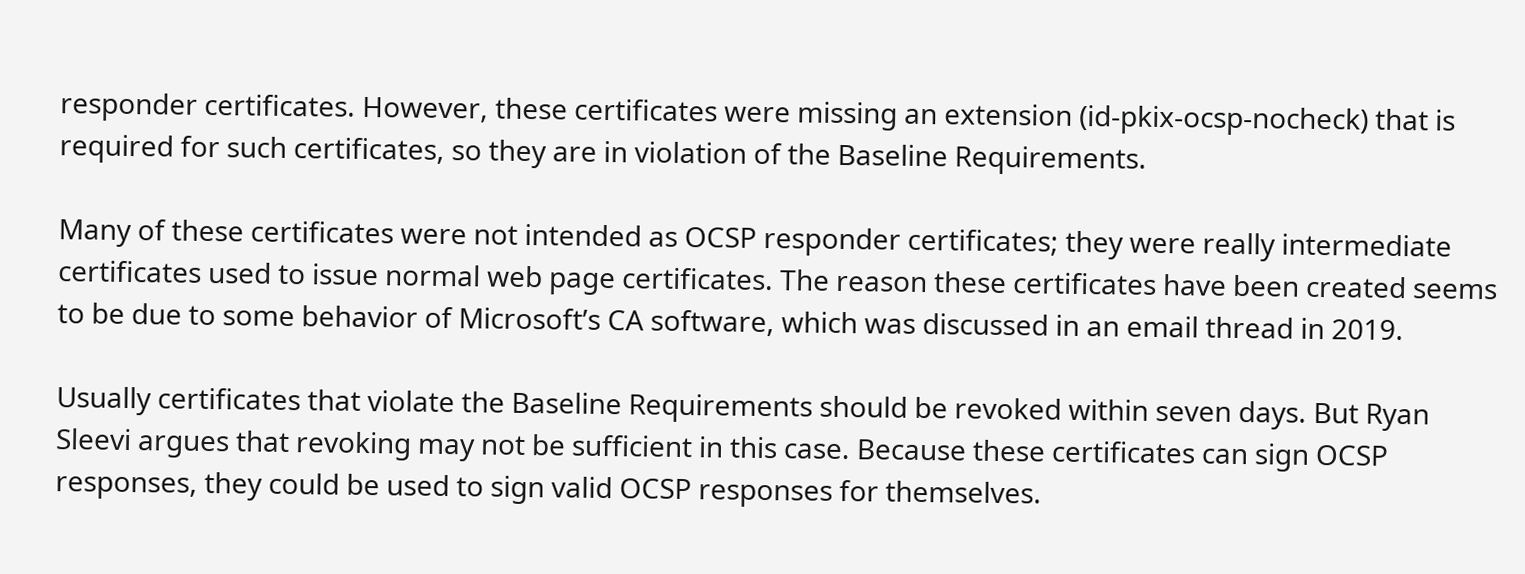responder certificates. However, these certificates were missing an extension (id-pkix-ocsp-nocheck) that is required for such certificates, so they are in violation of the Baseline Requirements.

Many of these certificates were not intended as OCSP responder certificates; they were really intermediate certificates used to issue normal web page certificates. The reason these certificates have been created seems to be due to some behavior of Microsoft’s CA software, which was discussed in an email thread in 2019.

Usually certificates that violate the Baseline Requirements should be revoked within seven days. But Ryan Sleevi argues that revoking may not be sufficient in this case. Because these certificates can sign OCSP responses, they could be used to sign valid OCSP responses for themselves.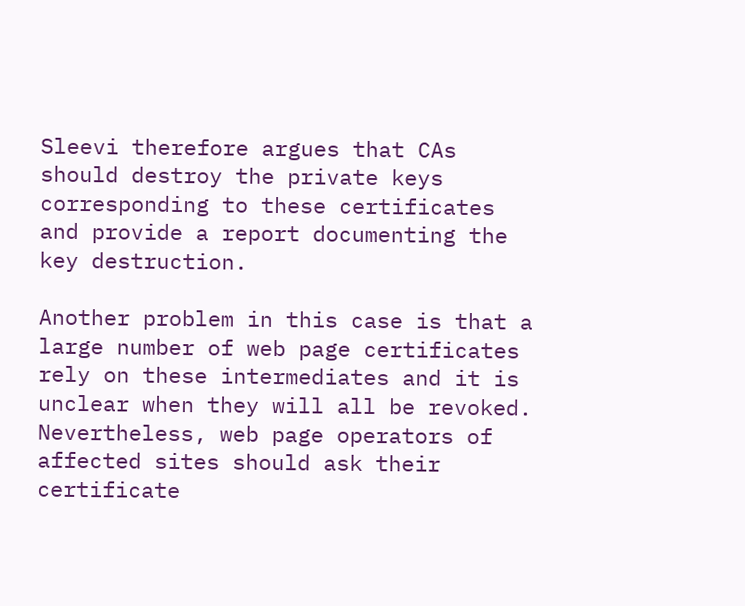Sleevi therefore argues that CAs should destroy the private keys corresponding to these certificates and provide a report documenting the key destruction.

Another problem in this case is that a large number of web page certificates rely on these intermediates and it is unclear when they will all be revoked. Nevertheless, web page operators of affected sites should ask their certificate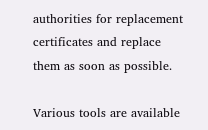authorities for replacement certificates and replace them as soon as possible.

Various tools are available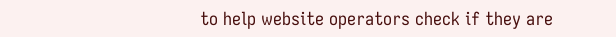to help website operators check if they are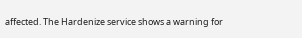affected. The Hardenize service shows a warning for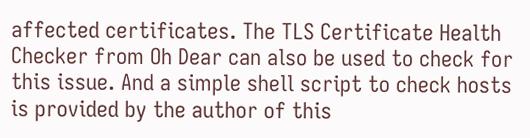affected certificates. The TLS Certificate Health Checker from Oh Dear can also be used to check for this issue. And a simple shell script to check hosts is provided by the author of this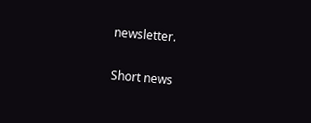newsletter.

Short news